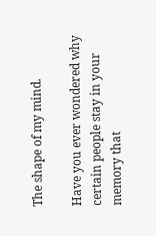The shape of my mind.

Have you ever wondered why certain people stay in your memory that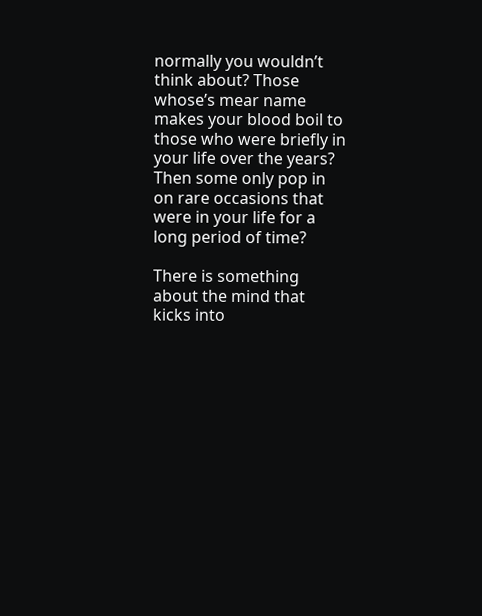normally you wouldn’t think about? Those whose’s mear name makes your blood boil to those who were briefly in your life over the years? Then some only pop in on rare occasions that were in your life for a long period of time?

There is something about the mind that kicks into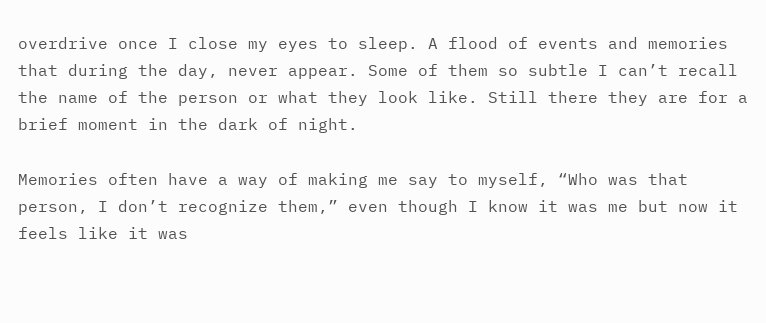overdrive once I close my eyes to sleep. A flood of events and memories that during the day, never appear. Some of them so subtle I can’t recall the name of the person or what they look like. Still there they are for a brief moment in the dark of night.

Memories often have a way of making me say to myself, “Who was that person, I don’t recognize them,” even though I know it was me but now it feels like it was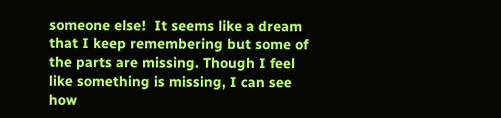someone else!  It seems like a dream that I keep remembering but some of the parts are missing. Though I feel like something is missing, I can see how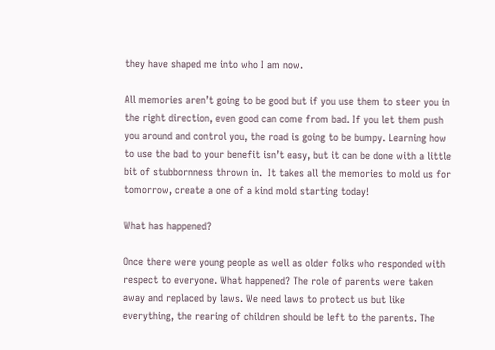they have shaped me into who I am now.

All memories aren’t going to be good but if you use them to steer you in the right direction, even good can come from bad. If you let them push you around and control you, the road is going to be bumpy. Learning how to use the bad to your benefit isn’t easy, but it can be done with a little bit of stubbornness thrown in.  It takes all the memories to mold us for tomorrow, create a one of a kind mold starting today!

What has happened?

Once there were young people as well as older folks who responded with respect to everyone. What happened? The role of parents were taken away and replaced by laws. We need laws to protect us but like everything, the rearing of children should be left to the parents. The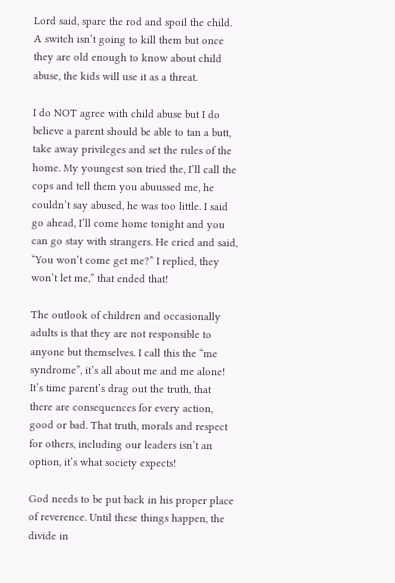Lord said, spare the rod and spoil the child. A switch isn’t going to kill them but once they are old enough to know about child abuse, the kids will use it as a threat.

I do NOT agree with child abuse but I do believe a parent should be able to tan a butt, take away privileges and set the rules of the home. My youngest son tried the, I’ll call the cops and tell them you abuussed me, he couldn’t say abused, he was too little. I said go ahead, I’ll come home tonight and you can go stay with strangers. He cried and said, “You won’t come get me?” I replied, they won’t let me,” that ended that!

The outlook of children and occasionally adults is that they are not responsible to anyone but themselves. I call this the “me syndrome”, it’s all about me and me alone! It’s time parent’s drag out the truth, that there are consequences for every action, good or bad. That truth, morals and respect for others, including our leaders isn’t an option, it’s what society expects!

God needs to be put back in his proper place of reverence. Until these things happen, the divide in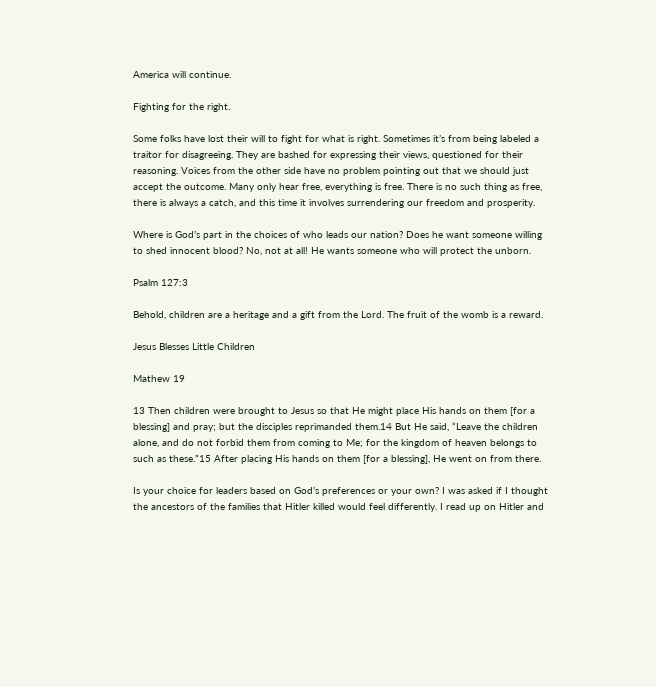America will continue.

Fighting for the right.

Some folks have lost their will to fight for what is right. Sometimes it’s from being labeled a traitor for disagreeing. They are bashed for expressing their views, questioned for their reasoning. Voices from the other side have no problem pointing out that we should just accept the outcome. Many only hear free, everything is free. There is no such thing as free, there is always a catch, and this time it involves surrendering our freedom and prosperity.

Where is God’s part in the choices of who leads our nation? Does he want someone willing to shed innocent blood? No, not at all! He wants someone who will protect the unborn.

Psalm 127:3

Behold, children are a heritage and a gift from the Lord. The fruit of the womb is a reward.

Jesus Blesses Little Children

Mathew 19

13 Then children were brought to Jesus so that He might place His hands on them [for a blessing] and pray; but the disciples reprimanded them.14 But He said, “Leave the children alone, and do not forbid them from coming to Me; for the kingdom of heaven belongs to such as these.”15 After placing His hands on them [for a blessing], He went on from there.

Is your choice for leaders based on God’s preferences or your own? I was asked if I thought the ancestors of the families that Hitler killed would feel differently. I read up on Hitler and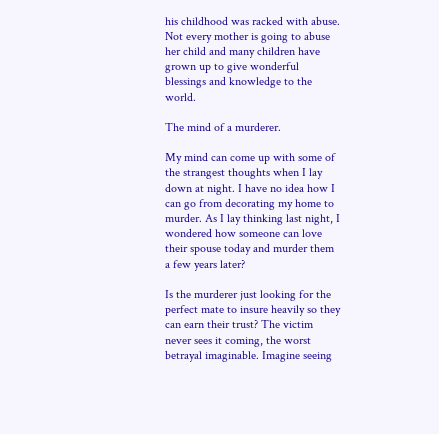his childhood was racked with abuse. Not every mother is going to abuse her child and many children have grown up to give wonderful blessings and knowledge to the world.

The mind of a murderer.

My mind can come up with some of the strangest thoughts when I lay down at night. I have no idea how I can go from decorating my home to murder. As I lay thinking last night, I wondered how someone can love their spouse today and murder them a few years later?

Is the murderer just looking for the perfect mate to insure heavily so they can earn their trust? The victim never sees it coming, the worst betrayal imaginable. Imagine seeing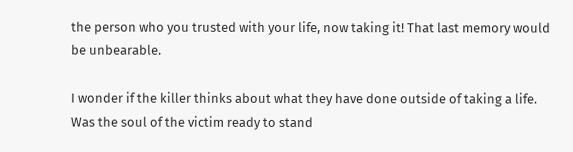the person who you trusted with your life, now taking it! That last memory would be unbearable.

I wonder if the killer thinks about what they have done outside of taking a life. Was the soul of the victim ready to stand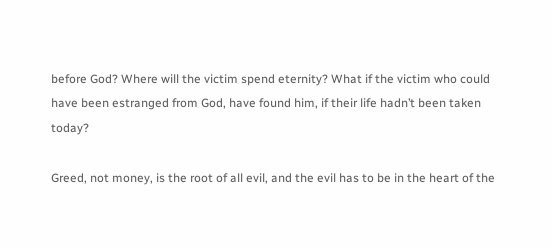before God? Where will the victim spend eternity? What if the victim who could have been estranged from God, have found him, if their life hadn’t been taken today?

Greed, not money, is the root of all evil, and the evil has to be in the heart of the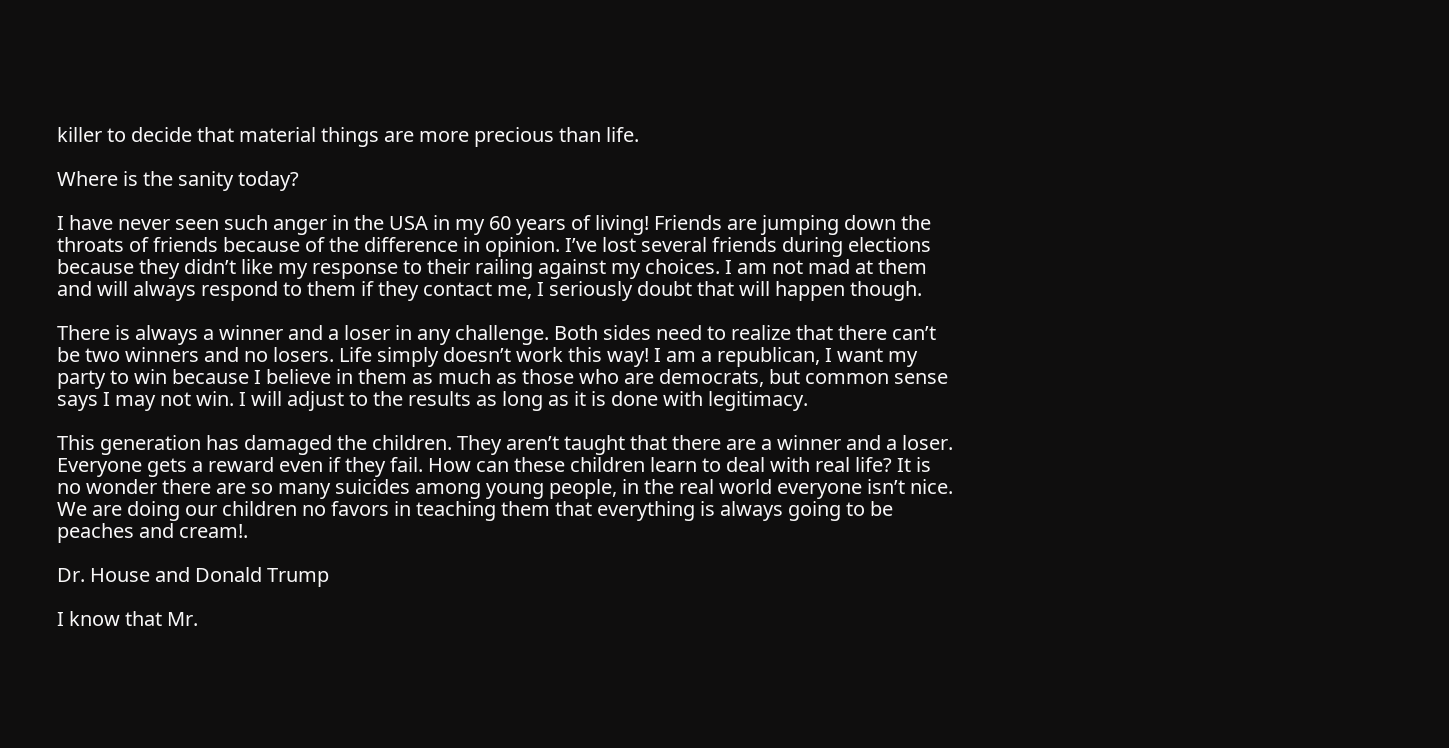killer to decide that material things are more precious than life.

Where is the sanity today?

I have never seen such anger in the USA in my 60 years of living! Friends are jumping down the throats of friends because of the difference in opinion. I’ve lost several friends during elections because they didn’t like my response to their railing against my choices. I am not mad at them and will always respond to them if they contact me, I seriously doubt that will happen though.

There is always a winner and a loser in any challenge. Both sides need to realize that there can’t be two winners and no losers. Life simply doesn’t work this way! I am a republican, I want my party to win because I believe in them as much as those who are democrats, but common sense says I may not win. I will adjust to the results as long as it is done with legitimacy.

This generation has damaged the children. They aren’t taught that there are a winner and a loser. Everyone gets a reward even if they fail. How can these children learn to deal with real life? It is no wonder there are so many suicides among young people, in the real world everyone isn’t nice. We are doing our children no favors in teaching them that everything is always going to be peaches and cream!.

Dr. House and Donald Trump

I know that Mr.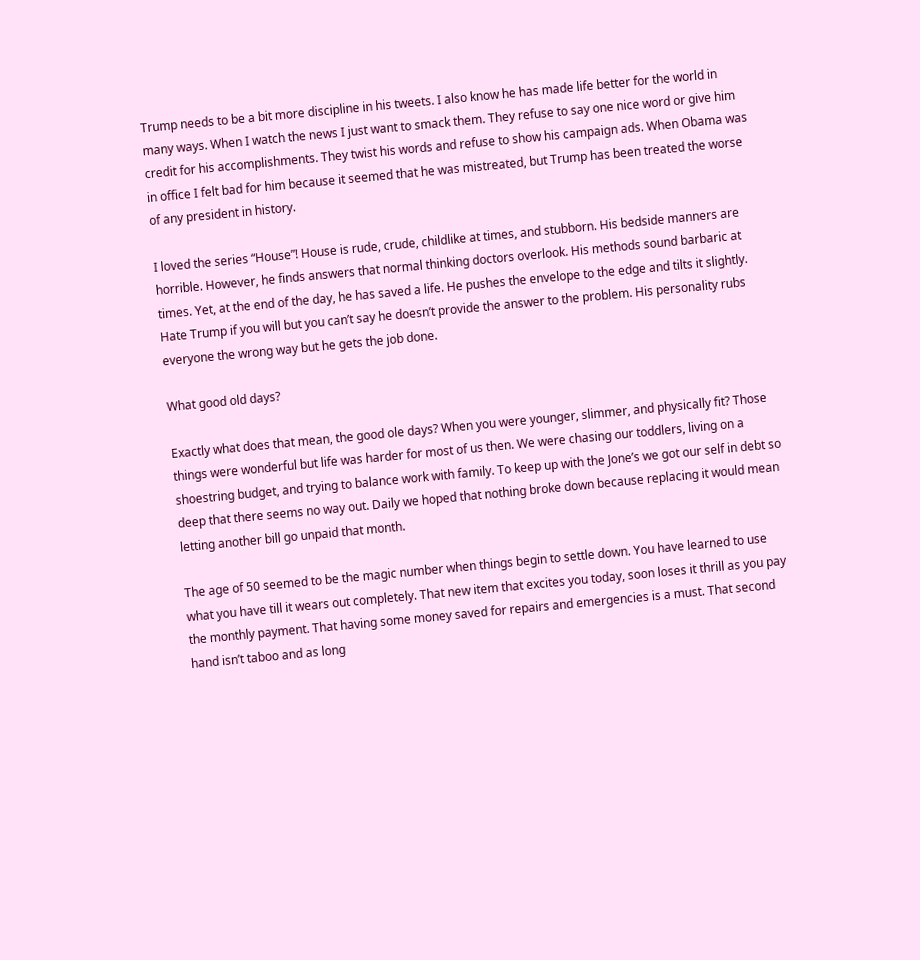Trump needs to be a bit more discipline in his tweets. I also know he has made life better for the world in many ways. When I watch the news I just want to smack them. They refuse to say one nice word or give him credit for his accomplishments. They twist his words and refuse to show his campaign ads. When Obama was in office I felt bad for him because it seemed that he was mistreated, but Trump has been treated the worse of any president in history.

I loved the series “House”! House is rude, crude, childlike at times, and stubborn. His bedside manners are horrible. However, he finds answers that normal thinking doctors overlook. His methods sound barbaric at times. Yet, at the end of the day, he has saved a life. He pushes the envelope to the edge and tilts it slightly. Hate Trump if you will but you can’t say he doesn’t provide the answer to the problem. His personality rubs everyone the wrong way but he gets the job done.

What good old days?

Exactly what does that mean, the good ole days? When you were younger, slimmer, and physically fit? Those things were wonderful but life was harder for most of us then. We were chasing our toddlers, living on a shoestring budget, and trying to balance work with family. To keep up with the Jone’s we got our self in debt so deep that there seems no way out. Daily we hoped that nothing broke down because replacing it would mean letting another bill go unpaid that month.

The age of 50 seemed to be the magic number when things begin to settle down. You have learned to use what you have till it wears out completely. That new item that excites you today, soon loses it thrill as you pay the monthly payment. That having some money saved for repairs and emergencies is a must. That second hand isn’t taboo and as long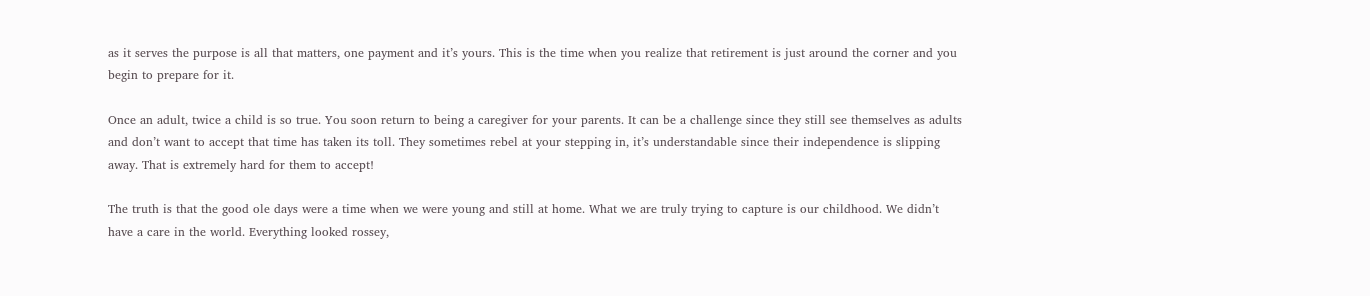as it serves the purpose is all that matters, one payment and it’s yours. This is the time when you realize that retirement is just around the corner and you begin to prepare for it.

Once an adult, twice a child is so true. You soon return to being a caregiver for your parents. It can be a challenge since they still see themselves as adults and don’t want to accept that time has taken its toll. They sometimes rebel at your stepping in, it’s understandable since their independence is slipping away. That is extremely hard for them to accept!

The truth is that the good ole days were a time when we were young and still at home. What we are truly trying to capture is our childhood. We didn’t have a care in the world. Everything looked rossey,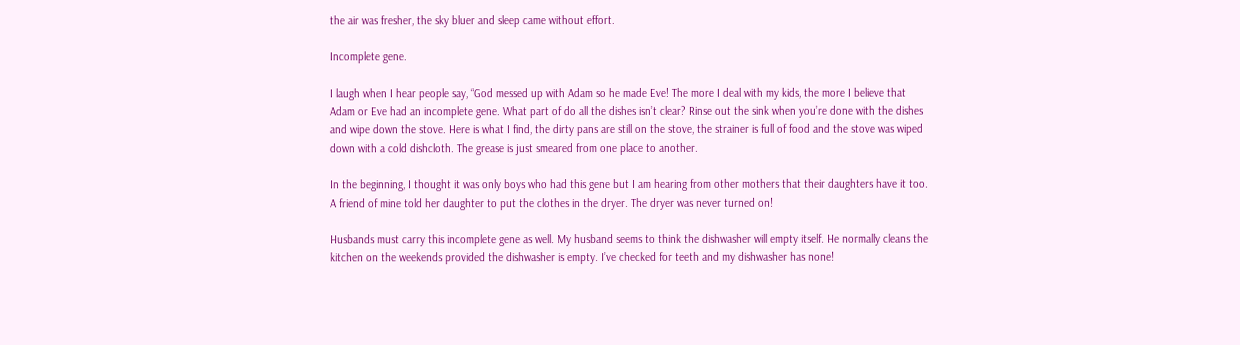the air was fresher, the sky bluer and sleep came without effort.

Incomplete gene.

I laugh when I hear people say, “God messed up with Adam so he made Eve! The more I deal with my kids, the more I believe that Adam or Eve had an incomplete gene. What part of do all the dishes isn’t clear? Rinse out the sink when you’re done with the dishes and wipe down the stove. Here is what I find, the dirty pans are still on the stove, the strainer is full of food and the stove was wiped down with a cold dishcloth. The grease is just smeared from one place to another.

In the beginning, I thought it was only boys who had this gene but I am hearing from other mothers that their daughters have it too. A friend of mine told her daughter to put the clothes in the dryer. The dryer was never turned on!

Husbands must carry this incomplete gene as well. My husband seems to think the dishwasher will empty itself. He normally cleans the kitchen on the weekends provided the dishwasher is empty. I’ve checked for teeth and my dishwasher has none!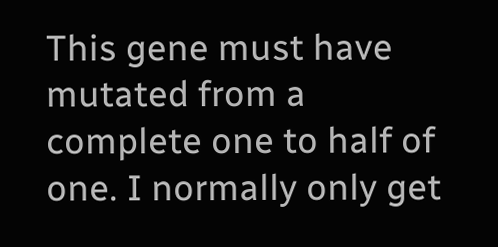This gene must have mutated from a complete one to half of one. I normally only get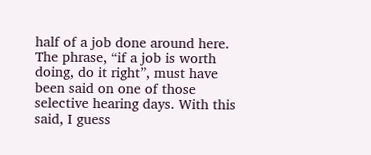half of a job done around here. The phrase, “if a job is worth doing, do it right”, must have been said on one of those selective hearing days. With this said, I guess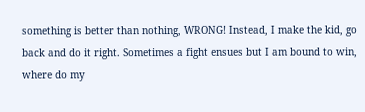something is better than nothing, WRONG! Instead, I make the kid, go back and do it right. Sometimes a fight ensues but I am bound to win, where do my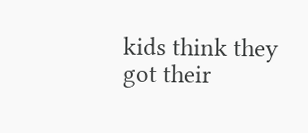kids think they got their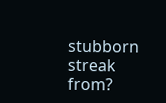stubborn streak from?